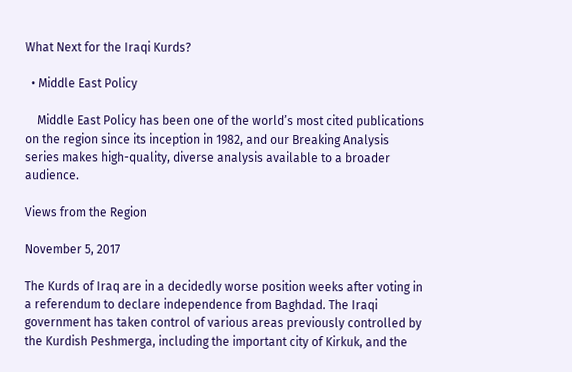What Next for the Iraqi Kurds?

  • Middle East Policy

    Middle East Policy has been one of the world’s most cited publications on the region since its inception in 1982, and our Breaking Analysis series makes high-quality, diverse analysis available to a broader audience.

Views from the Region

November 5, 2017

The Kurds of Iraq are in a decidedly worse position weeks after voting in a referendum to declare independence from Baghdad. The Iraqi government has taken control of various areas previously controlled by the Kurdish Peshmerga, including the important city of Kirkuk, and the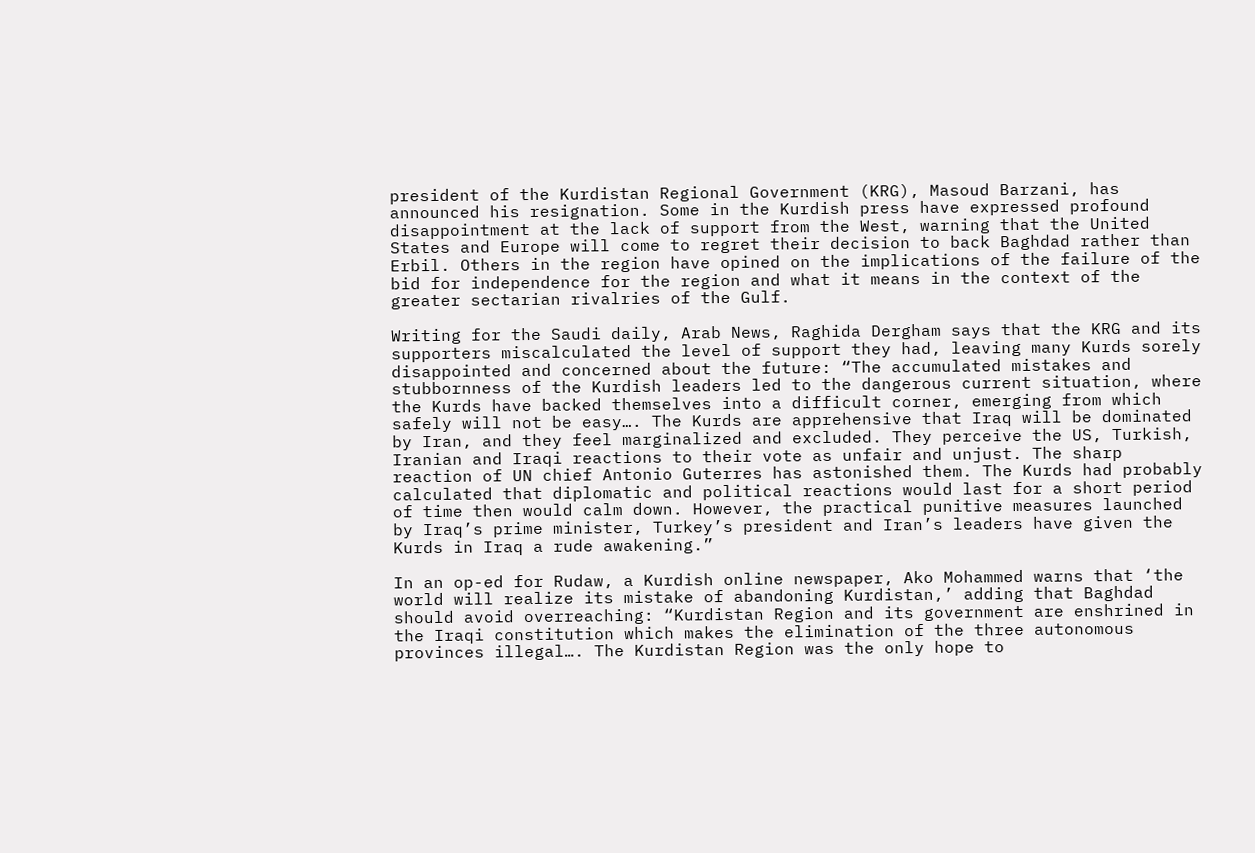president of the Kurdistan Regional Government (KRG), Masoud Barzani, has announced his resignation. Some in the Kurdish press have expressed profound disappointment at the lack of support from the West, warning that the United States and Europe will come to regret their decision to back Baghdad rather than Erbil. Others in the region have opined on the implications of the failure of the bid for independence for the region and what it means in the context of the greater sectarian rivalries of the Gulf.

Writing for the Saudi daily, Arab News, Raghida Dergham says that the KRG and its supporters miscalculated the level of support they had, leaving many Kurds sorely disappointed and concerned about the future: “The accumulated mistakes and stubbornness of the Kurdish leaders led to the dangerous current situation, where the Kurds have backed themselves into a difficult corner, emerging from which safely will not be easy…. The Kurds are apprehensive that Iraq will be dominated by Iran, and they feel marginalized and excluded. They perceive the US, Turkish, Iranian and Iraqi reactions to their vote as unfair and unjust. The sharp reaction of UN chief Antonio Guterres has astonished them. The Kurds had probably calculated that diplomatic and political reactions would last for a short period of time then would calm down. However, the practical punitive measures launched by Iraq’s prime minister, Turkey’s president and Iran’s leaders have given the Kurds in Iraq a rude awakening.”

In an op-ed for Rudaw, a Kurdish online newspaper, Ako Mohammed warns that ‘the world will realize its mistake of abandoning Kurdistan,’ adding that Baghdad should avoid overreaching: “Kurdistan Region and its government are enshrined in the Iraqi constitution which makes the elimination of the three autonomous provinces illegal…. The Kurdistan Region was the only hope to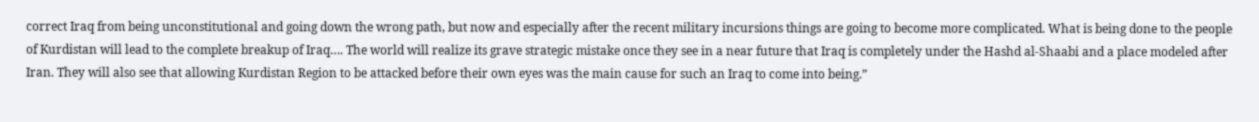correct Iraq from being unconstitutional and going down the wrong path, but now and especially after the recent military incursions things are going to become more complicated. What is being done to the people of Kurdistan will lead to the complete breakup of Iraq…. The world will realize its grave strategic mistake once they see in a near future that Iraq is completely under the Hashd al-Shaabi and a place modeled after Iran. They will also see that allowing Kurdistan Region to be attacked before their own eyes was the main cause for such an Iraq to come into being.”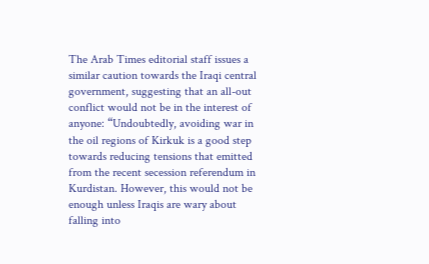The Arab Times editorial staff issues a similar caution towards the Iraqi central government, suggesting that an all-out conflict would not be in the interest of anyone: “Undoubtedly, avoiding war in the oil regions of Kirkuk is a good step towards reducing tensions that emitted from the recent secession referendum in Kurdistan. However, this would not be enough unless Iraqis are wary about falling into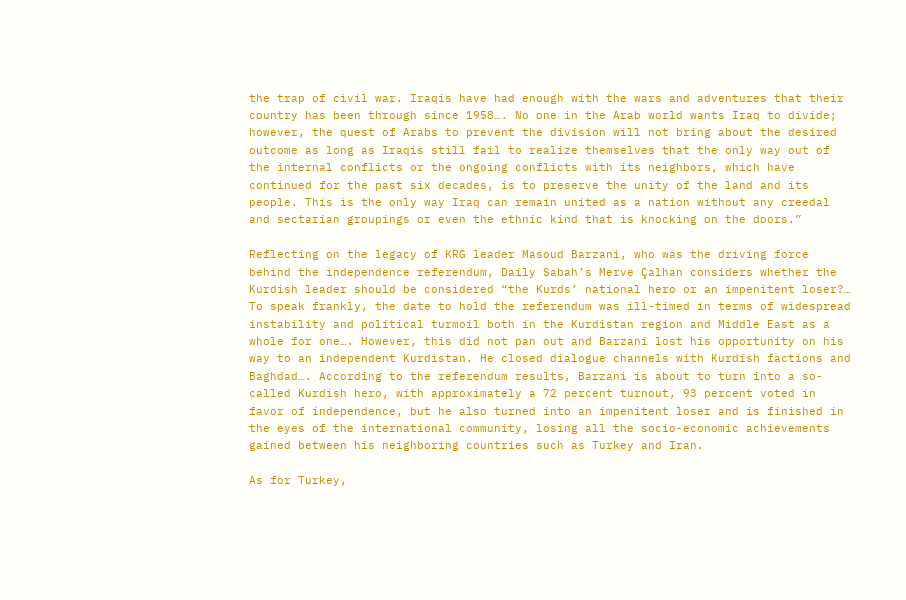the trap of civil war. Iraqis have had enough with the wars and adventures that their country has been through since 1958…. No one in the Arab world wants Iraq to divide; however, the quest of Arabs to prevent the division will not bring about the desired outcome as long as Iraqis still fail to realize themselves that the only way out of the internal conflicts or the ongoing conflicts with its neighbors, which have continued for the past six decades, is to preserve the unity of the land and its people. This is the only way Iraq can remain united as a nation without any creedal and sectarian groupings or even the ethnic kind that is knocking on the doors.”

Reflecting on the legacy of KRG leader Masoud Barzani, who was the driving force behind the independence referendum, Daily Sabah’s Merve Çalhan considers whether the Kurdish leader should be considered “the Kurds’ national hero or an impenitent loser?… To speak frankly, the date to hold the referendum was ill-timed in terms of widespread instability and political turmoil both in the Kurdistan region and Middle East as a whole for one…. However, this did not pan out and Barzani lost his opportunity on his way to an independent Kurdistan. He closed dialogue channels with Kurdish factions and Baghdad…. According to the referendum results, Barzani is about to turn into a so-called Kurdish hero, with approximately a 72 percent turnout, 93 percent voted in favor of independence, but he also turned into an impenitent loser and is finished in the eyes of the international community, losing all the socio-economic achievements gained between his neighboring countries such as Turkey and Iran.

As for Turkey,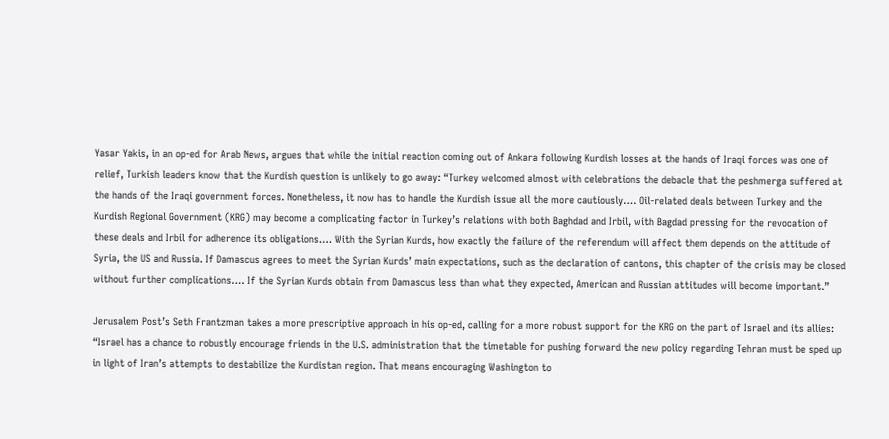Yasar Yakis, in an op-ed for Arab News, argues that while the initial reaction coming out of Ankara following Kurdish losses at the hands of Iraqi forces was one of relief, Turkish leaders know that the Kurdish question is unlikely to go away: “Turkey welcomed almost with celebrations the debacle that the peshmerga suffered at the hands of the Iraqi government forces. Nonetheless, it now has to handle the Kurdish issue all the more cautiously…. Oil-related deals between Turkey and the Kurdish Regional Government (KRG) may become a complicating factor in Turkey’s relations with both Baghdad and Irbil, with Bagdad pressing for the revocation of these deals and Irbil for adherence its obligations…. With the Syrian Kurds, how exactly the failure of the referendum will affect them depends on the attitude of Syria, the US and Russia. If Damascus agrees to meet the Syrian Kurds’ main expectations, such as the declaration of cantons, this chapter of the crisis may be closed without further complications…. If the Syrian Kurds obtain from Damascus less than what they expected, American and Russian attitudes will become important.”

Jerusalem Post’s Seth Frantzman takes a more prescriptive approach in his op-ed, calling for a more robust support for the KRG on the part of Israel and its allies: “Israel has a chance to robustly encourage friends in the U.S. administration that the timetable for pushing forward the new policy regarding Tehran must be sped up in light of Iran’s attempts to destabilize the Kurdistan region. That means encouraging Washington to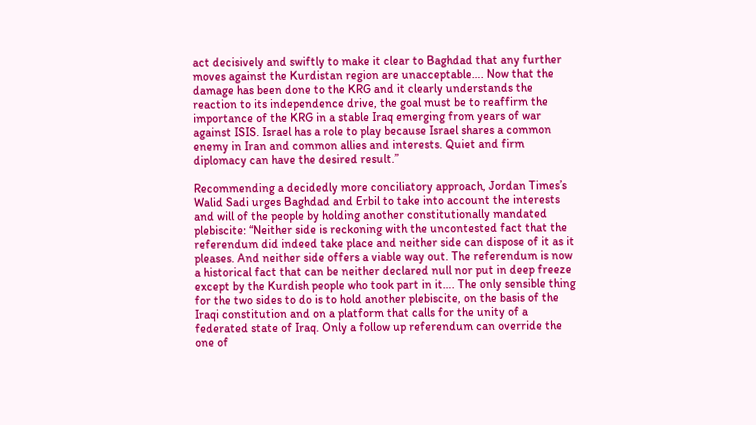act decisively and swiftly to make it clear to Baghdad that any further moves against the Kurdistan region are unacceptable…. Now that the damage has been done to the KRG and it clearly understands the reaction to its independence drive, the goal must be to reaffirm the importance of the KRG in a stable Iraq emerging from years of war against ISIS. Israel has a role to play because Israel shares a common enemy in Iran and common allies and interests. Quiet and firm diplomacy can have the desired result.”

Recommending a decidedly more conciliatory approach, Jordan Times’s Walid Sadi urges Baghdad and Erbil to take into account the interests and will of the people by holding another constitutionally mandated plebiscite: “Neither side is reckoning with the uncontested fact that the referendum did indeed take place and neither side can dispose of it as it pleases. And neither side offers a viable way out. The referendum is now a historical fact that can be neither declared null nor put in deep freeze except by the Kurdish people who took part in it…. The only sensible thing for the two sides to do is to hold another plebiscite, on the basis of the Iraqi constitution and on a platform that calls for the unity of a federated state of Iraq. Only a follow up referendum can override the one of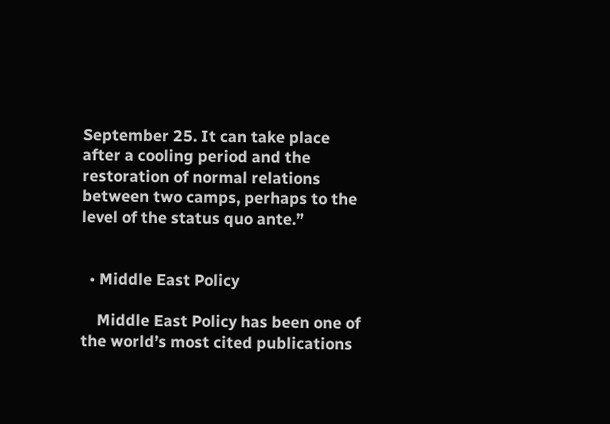September 25. It can take place after a cooling period and the restoration of normal relations between two camps, perhaps to the level of the status quo ante.”


  • Middle East Policy

    Middle East Policy has been one of the world’s most cited publications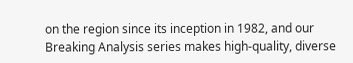on the region since its inception in 1982, and our Breaking Analysis series makes high-quality, diverse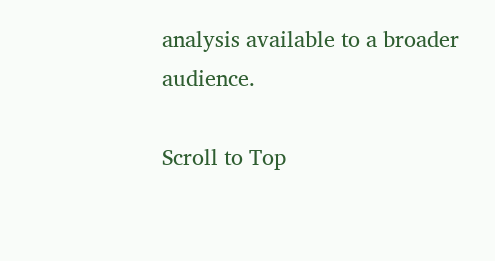analysis available to a broader audience.

Scroll to Top